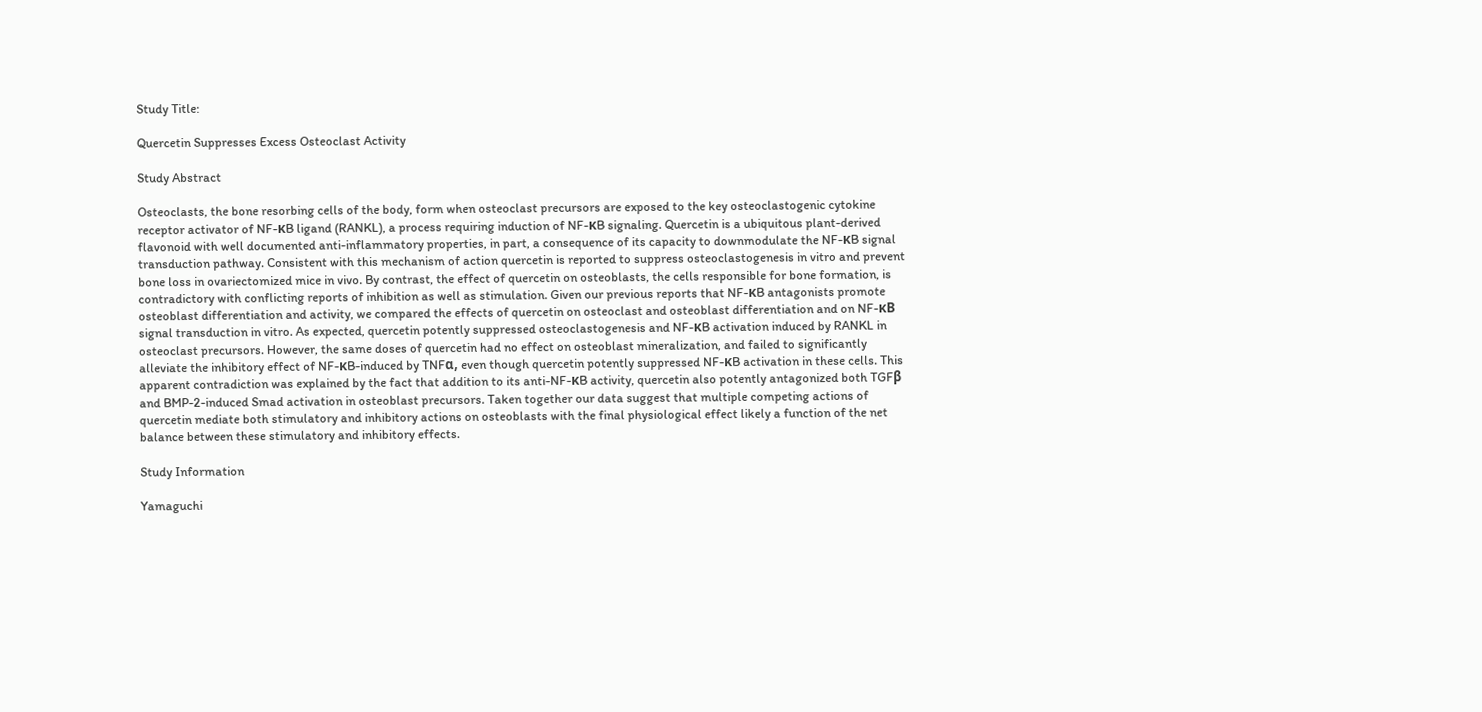Study Title:

Quercetin Suppresses Excess Osteoclast Activity

Study Abstract

Osteoclasts, the bone resorbing cells of the body, form when osteoclast precursors are exposed to the key osteoclastogenic cytokine receptor activator of NF-κB ligand (RANKL), a process requiring induction of NF-κB signaling. Quercetin is a ubiquitous plant-derived flavonoid with well documented anti-inflammatory properties, in part, a consequence of its capacity to downmodulate the NF-κB signal transduction pathway. Consistent with this mechanism of action quercetin is reported to suppress osteoclastogenesis in vitro and prevent bone loss in ovariectomized mice in vivo. By contrast, the effect of quercetin on osteoblasts, the cells responsible for bone formation, is contradictory with conflicting reports of inhibition as well as stimulation. Given our previous reports that NF-κB antagonists promote osteoblast differentiation and activity, we compared the effects of quercetin on osteoclast and osteoblast differentiation and on NF-κB signal transduction in vitro. As expected, quercetin potently suppressed osteoclastogenesis and NF-κB activation induced by RANKL in osteoclast precursors. However, the same doses of quercetin had no effect on osteoblast mineralization, and failed to significantly alleviate the inhibitory effect of NF-κB-induced by TNFα, even though quercetin potently suppressed NF-κB activation in these cells. This apparent contradiction was explained by the fact that addition to its anti-NF-κB activity, quercetin also potently antagonized both TGFβ and BMP-2-induced Smad activation in osteoblast precursors. Taken together our data suggest that multiple competing actions of quercetin mediate both stimulatory and inhibitory actions on osteoblasts with the final physiological effect likely a function of the net balance between these stimulatory and inhibitory effects.

Study Information

Yamaguchi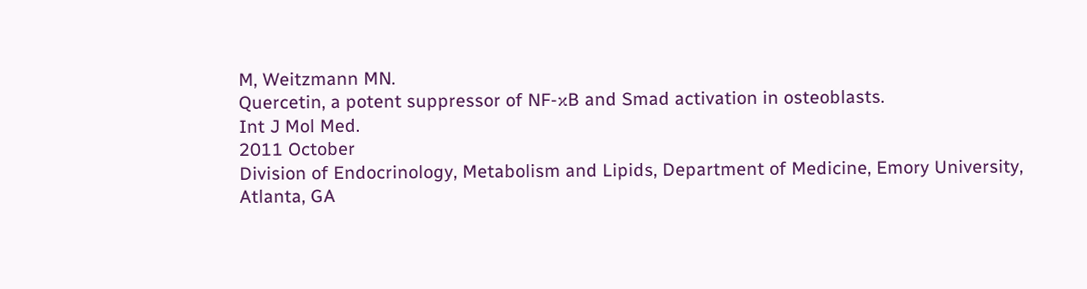M, Weitzmann MN.
Quercetin, a potent suppressor of NF-κB and Smad activation in osteoblasts.
Int J Mol Med.
2011 October
Division of Endocrinology, Metabolism and Lipids, Department of Medicine, Emory University, Atlanta, GA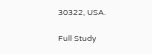30322, USA.

Full Study